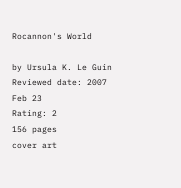Rocannon's World

by Ursula K. Le Guin
Reviewed date: 2007 Feb 23
Rating: 2
156 pages
cover art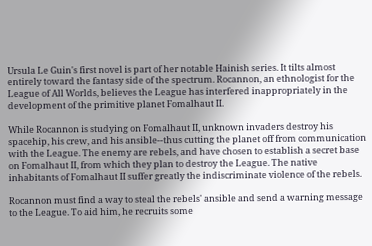Ursula Le Guin's first novel is part of her notable Hainish series. It tilts almost entirely toward the fantasy side of the spectrum. Rocannon, an ethnologist for the League of All Worlds, believes the League has interfered inappropriately in the development of the primitive planet Fomalhaut II.

While Rocannon is studying on Fomalhaut II, unknown invaders destroy his spacehip, his crew, and his ansible--thus cutting the planet off from communication with the League. The enemy are rebels, and have chosen to establish a secret base on Fomalhaut II, from which they plan to destroy the League. The native inhabitants of Fomalhaut II suffer greatly the indiscriminate violence of the rebels.

Rocannon must find a way to steal the rebels' ansible and send a warning message to the League. To aid him, he recruits some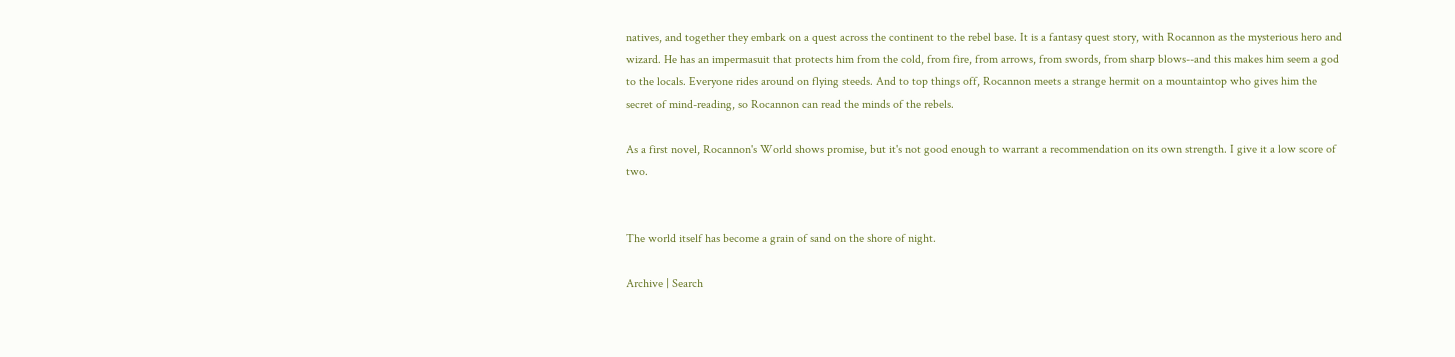natives, and together they embark on a quest across the continent to the rebel base. It is a fantasy quest story, with Rocannon as the mysterious hero and wizard. He has an impermasuit that protects him from the cold, from fire, from arrows, from swords, from sharp blows--and this makes him seem a god to the locals. Everyone rides around on flying steeds. And to top things off, Rocannon meets a strange hermit on a mountaintop who gives him the secret of mind-reading, so Rocannon can read the minds of the rebels.

As a first novel, Rocannon's World shows promise, but it's not good enough to warrant a recommendation on its own strength. I give it a low score of two.


The world itself has become a grain of sand on the shore of night.

Archive | Search